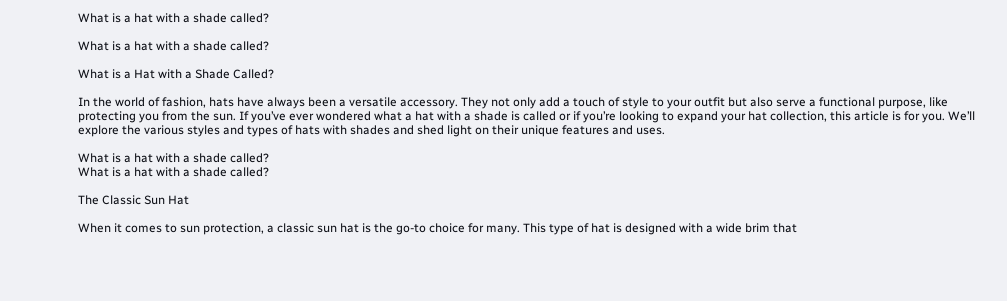What is a hat with a shade called?

What is a hat with a shade called?

What is a Hat with a Shade Called?

In the world of fashion, hats have always been a versatile accessory. They not only add a touch of style to your outfit but also serve a functional purpose, like protecting you from the sun. If you’ve ever wondered what a hat with a shade is called or if you’re looking to expand your hat collection, this article is for you. We’ll explore the various styles and types of hats with shades and shed light on their unique features and uses.

What is a hat with a shade called?
What is a hat with a shade called?

The Classic Sun Hat

When it comes to sun protection, a classic sun hat is the go-to choice for many. This type of hat is designed with a wide brim that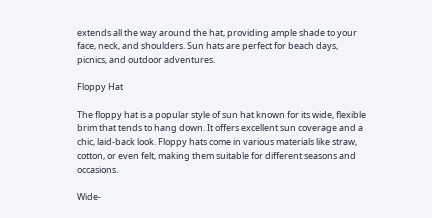extends all the way around the hat, providing ample shade to your face, neck, and shoulders. Sun hats are perfect for beach days, picnics, and outdoor adventures.

Floppy Hat

The floppy hat is a popular style of sun hat known for its wide, flexible brim that tends to hang down. It offers excellent sun coverage and a chic, laid-back look. Floppy hats come in various materials like straw, cotton, or even felt, making them suitable for different seasons and occasions.

Wide-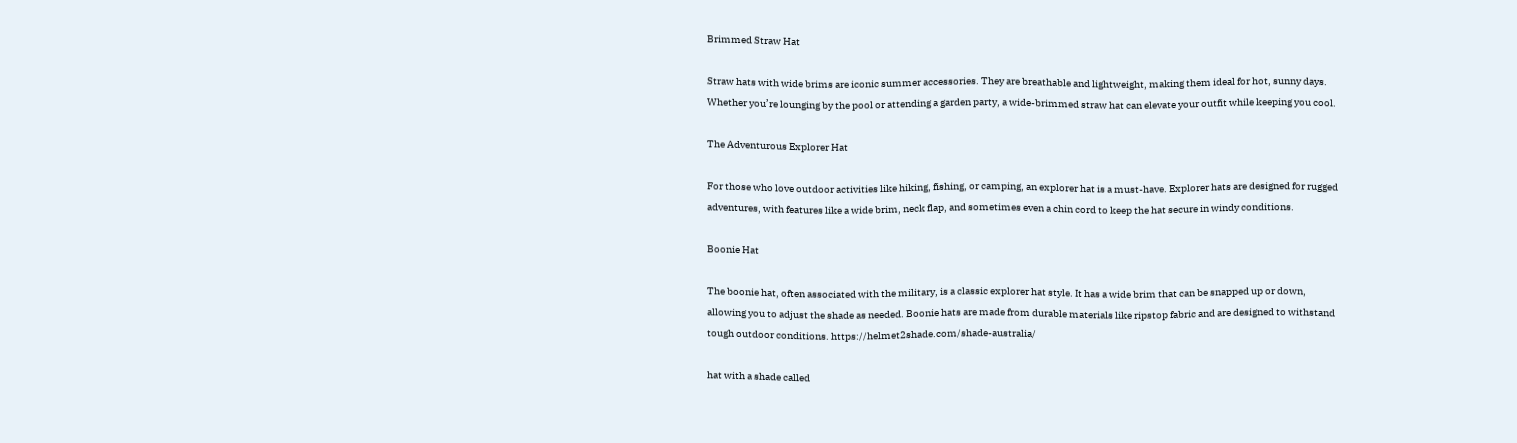Brimmed Straw Hat

Straw hats with wide brims are iconic summer accessories. They are breathable and lightweight, making them ideal for hot, sunny days. Whether you’re lounging by the pool or attending a garden party, a wide-brimmed straw hat can elevate your outfit while keeping you cool.

The Adventurous Explorer Hat

For those who love outdoor activities like hiking, fishing, or camping, an explorer hat is a must-have. Explorer hats are designed for rugged adventures, with features like a wide brim, neck flap, and sometimes even a chin cord to keep the hat secure in windy conditions.

Boonie Hat

The boonie hat, often associated with the military, is a classic explorer hat style. It has a wide brim that can be snapped up or down, allowing you to adjust the shade as needed. Boonie hats are made from durable materials like ripstop fabric and are designed to withstand tough outdoor conditions. https://helmet2shade.com/shade-australia/

hat with a shade called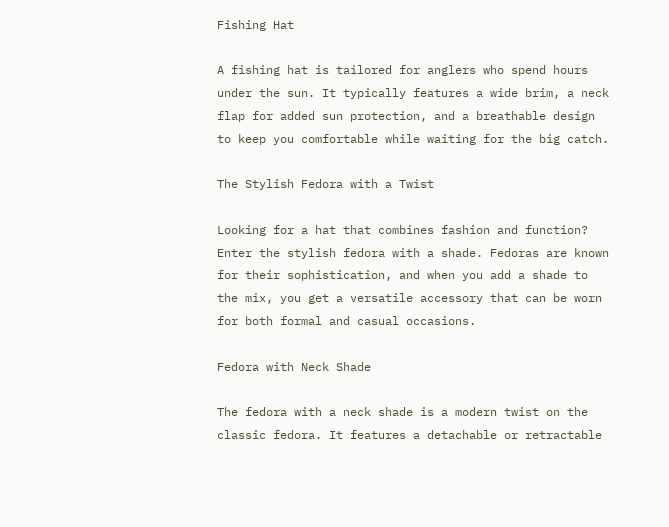Fishing Hat

A fishing hat is tailored for anglers who spend hours under the sun. It typically features a wide brim, a neck flap for added sun protection, and a breathable design to keep you comfortable while waiting for the big catch.

The Stylish Fedora with a Twist

Looking for a hat that combines fashion and function? Enter the stylish fedora with a shade. Fedoras are known for their sophistication, and when you add a shade to the mix, you get a versatile accessory that can be worn for both formal and casual occasions.

Fedora with Neck Shade

The fedora with a neck shade is a modern twist on the classic fedora. It features a detachable or retractable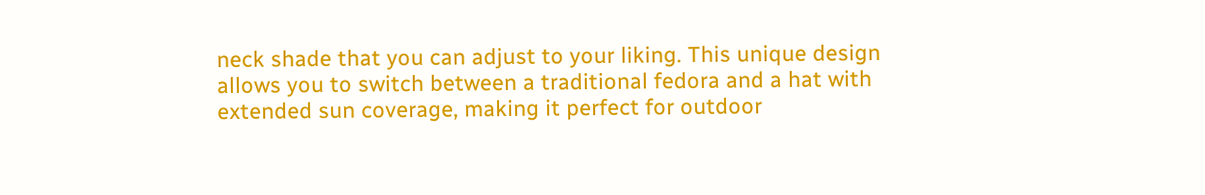neck shade that you can adjust to your liking. This unique design allows you to switch between a traditional fedora and a hat with extended sun coverage, making it perfect for outdoor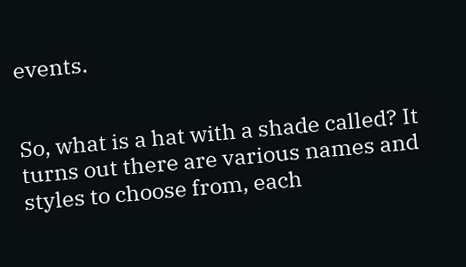events.


So, what is a hat with a shade called? It turns out there are various names and styles to choose from, each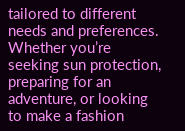tailored to different needs and preferences. Whether you’re seeking sun protection, preparing for an adventure, or looking to make a fashion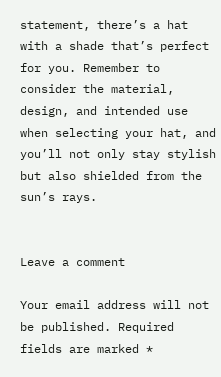statement, there’s a hat with a shade that’s perfect for you. Remember to consider the material, design, and intended use when selecting your hat, and you’ll not only stay stylish but also shielded from the sun’s rays.


Leave a comment

Your email address will not be published. Required fields are marked *